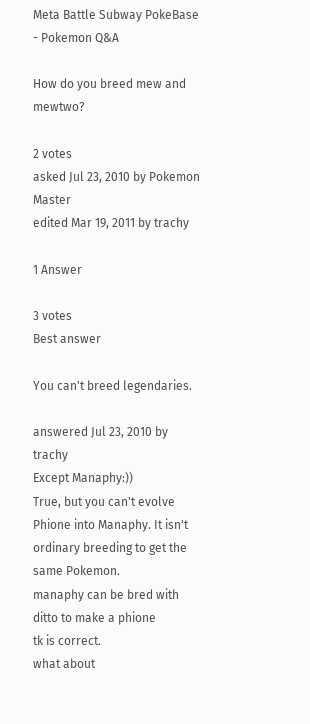Meta Battle Subway PokeBase - Pokemon Q&A

How do you breed mew and mewtwo?

2 votes
asked Jul 23, 2010 by Pokemon Master
edited Mar 19, 2011 by trachy

1 Answer

3 votes
Best answer

You can't breed legendaries.

answered Jul 23, 2010 by trachy
Except Manaphy:))
True, but you can't evolve Phione into Manaphy. It isn't ordinary breeding to get the same Pokemon.
manaphy can be bred with ditto to make a phione
tk is correct.
what about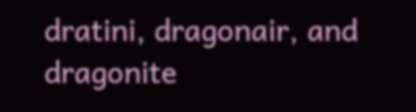dratini, dragonair, and dragonite